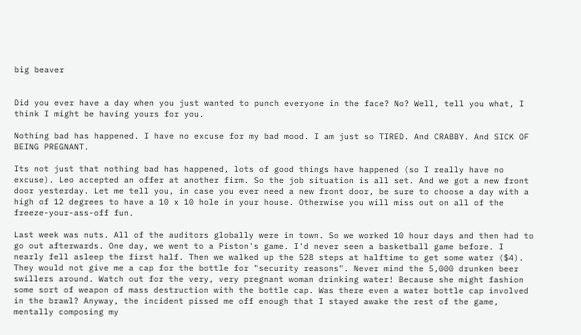big beaver


Did you ever have a day when you just wanted to punch everyone in the face? No? Well, tell you what, I think I might be having yours for you.

Nothing bad has happened. I have no excuse for my bad mood. I am just so TIRED. And CRABBY. And SICK OF BEING PREGNANT.

Its not just that nothing bad has happened, lots of good things have happened (so I really have no excuse). Leo accepted an offer at another firm. So the job situation is all set. And we got a new front door yesterday. Let me tell you, in case you ever need a new front door, be sure to choose a day with a high of 12 degrees to have a 10 x 10 hole in your house. Otherwise you will miss out on all of the freeze-your-ass-off fun.

Last week was nuts. All of the auditors globally were in town. So we worked 10 hour days and then had to go out afterwards. One day, we went to a Piston's game. I'd never seen a basketball game before. I nearly fell asleep the first half. Then we walked up the 528 steps at halftime to get some water ($4). They would not give me a cap for the bottle for "security reasons". Never mind the 5,000 drunken beer swillers around. Watch out for the very, very pregnant woman drinking water! Because she might fashion some sort of weapon of mass destruction with the bottle cap. Was there even a water bottle cap involved in the brawl? Anyway, the incident pissed me off enough that I stayed awake the rest of the game, mentally composing my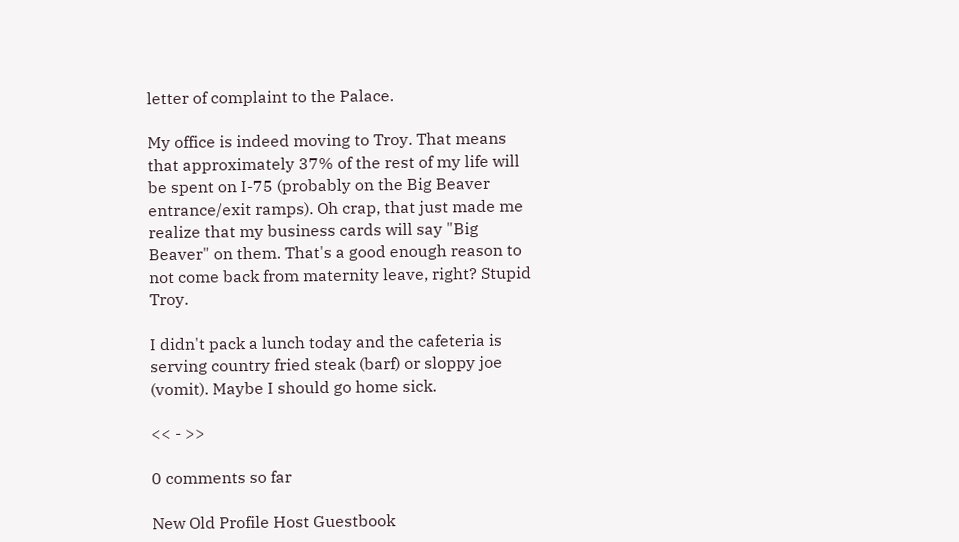letter of complaint to the Palace.

My office is indeed moving to Troy. That means that approximately 37% of the rest of my life will be spent on I-75 (probably on the Big Beaver entrance/exit ramps). Oh crap, that just made me realize that my business cards will say "Big Beaver" on them. That's a good enough reason to not come back from maternity leave, right? Stupid Troy.

I didn't pack a lunch today and the cafeteria is serving country fried steak (barf) or sloppy joe (vomit). Maybe I should go home sick.

<< - >>

0 comments so far

New Old Profile Host Guestbook